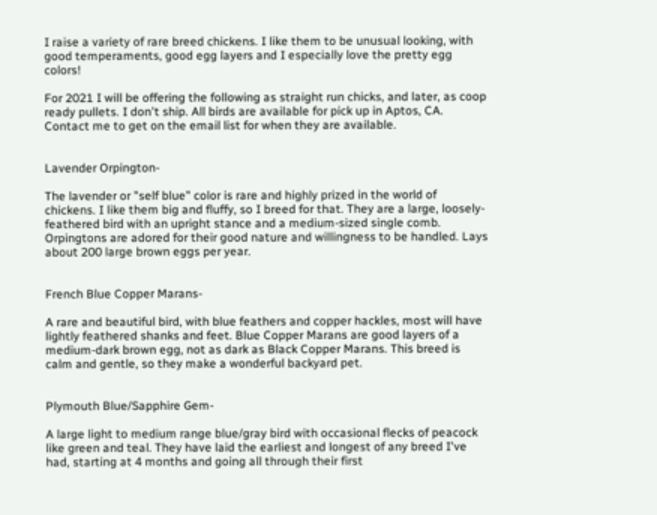I raise a variety of rare breed chickens. I like them to be unusual looking, with good temperaments, good egg layers and I especially love the pretty egg colors!

For 2021 I will be offering the following as straight run chicks, and later, as coop ready pullets. I don't ship. All birds are available for pick up in Aptos, CA. Contact me to get on the email list for when they are available.


Lavender Orpington-

The lavender or "self blue" color is rare and highly prized in the world of chickens. I like them big and fluffy, so I breed for that. They are a large, loosely-feathered bird with an upright stance and a medium-sized single comb. Orpingtons are adored for their good nature and willingness to be handled. Lays about 200 large brown eggs per year.


French Blue Copper Marans-

A rare and beautiful bird, with blue feathers and copper hackles, most will have lightly feathered shanks and feet. Blue Copper Marans are good layers of a medium-dark brown egg, not as dark as Black Copper Marans. This breed is calm and gentle, so they make a wonderful backyard pet.


Plymouth Blue/Sapphire Gem-

A large light to medium range blue/gray bird with occasional flecks of peacock like green and teal. They have laid the earliest and longest of any breed I've had, starting at 4 months and going all through their first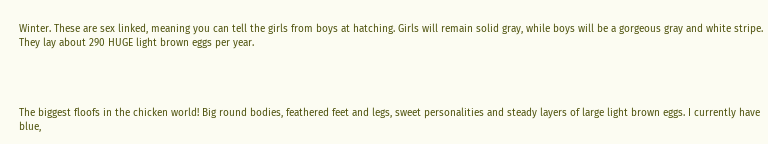Winter. These are sex linked, meaning you can tell the girls from boys at hatching. Girls will remain solid gray, while boys will be a gorgeous gray and white stripe. They lay about 290 HUGE light brown eggs per year.




The biggest floofs in the chicken world! Big round bodies, feathered feet and legs, sweet personalities and steady layers of large light brown eggs. I currently have blue,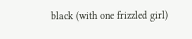black (with one frizzled girl)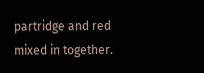partridge and red mixed in together.